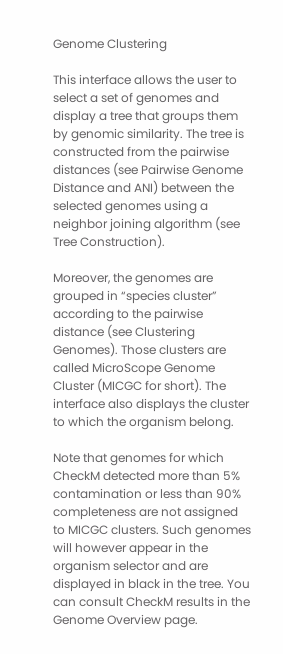Genome Clustering

This interface allows the user to select a set of genomes and display a tree that groups them by genomic similarity. The tree is constructed from the pairwise distances (see Pairwise Genome Distance and ANI) between the selected genomes using a neighbor joining algorithm (see Tree Construction).

Moreover, the genomes are grouped in “species cluster” according to the pairwise distance (see Clustering Genomes). Those clusters are called MicroScope Genome Cluster (MICGC for short). The interface also displays the cluster to which the organism belong.

Note that genomes for which CheckM detected more than 5% contamination or less than 90% completeness are not assigned to MICGC clusters. Such genomes will however appear in the organism selector and are displayed in black in the tree. You can consult CheckM results in the Genome Overview page.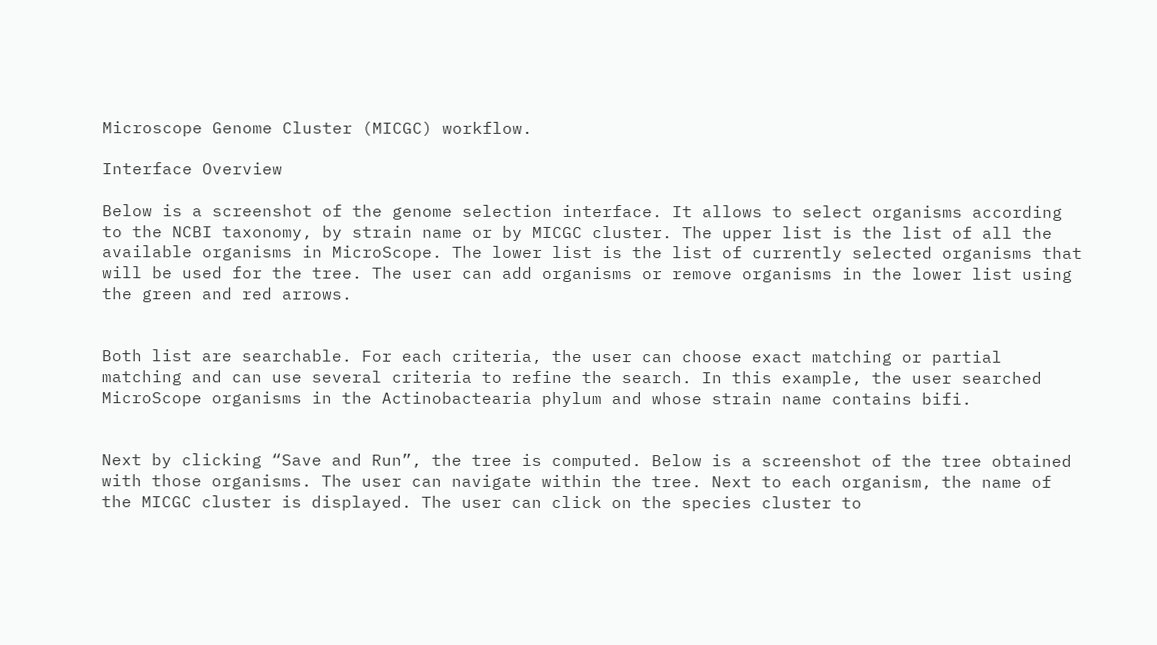Microscope Genome Cluster (MICGC) workflow.

Interface Overview

Below is a screenshot of the genome selection interface. It allows to select organisms according to the NCBI taxonomy, by strain name or by MICGC cluster. The upper list is the list of all the available organisms in MicroScope. The lower list is the list of currently selected organisms that will be used for the tree. The user can add organisms or remove organisms in the lower list using the green and red arrows.


Both list are searchable. For each criteria, the user can choose exact matching or partial matching and can use several criteria to refine the search. In this example, the user searched MicroScope organisms in the Actinobactearia phylum and whose strain name contains bifi.


Next by clicking “Save and Run”, the tree is computed. Below is a screenshot of the tree obtained with those organisms. The user can navigate within the tree. Next to each organism, the name of the MICGC cluster is displayed. The user can click on the species cluster to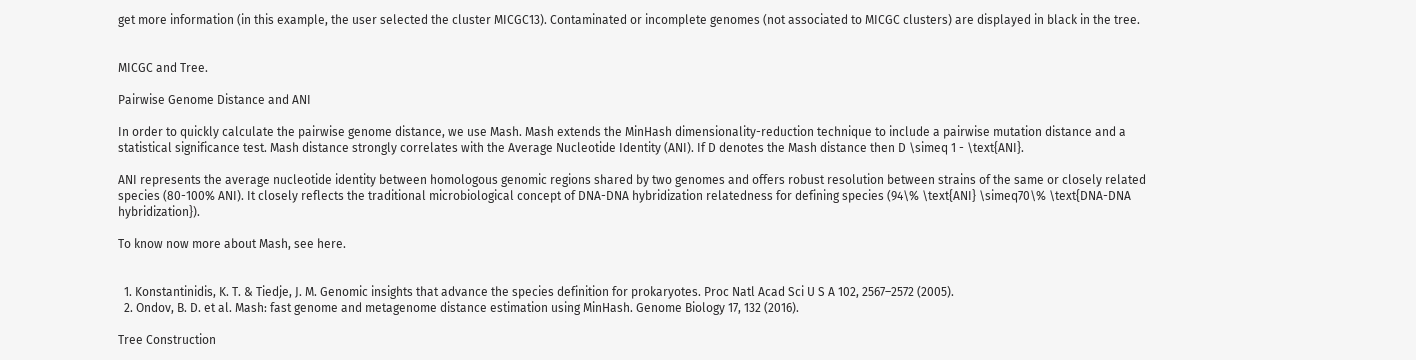get more information (in this example, the user selected the cluster MICGC13). Contaminated or incomplete genomes (not associated to MICGC clusters) are displayed in black in the tree.


MICGC and Tree.

Pairwise Genome Distance and ANI

In order to quickly calculate the pairwise genome distance, we use Mash. Mash extends the MinHash dimensionality-reduction technique to include a pairwise mutation distance and a statistical significance test. Mash distance strongly correlates with the Average Nucleotide Identity (ANI). If D denotes the Mash distance then D \simeq 1 - \text{ANI}.

ANI represents the average nucleotide identity between homologous genomic regions shared by two genomes and offers robust resolution between strains of the same or closely related species (80-100% ANI). It closely reflects the traditional microbiological concept of DNA-DNA hybridization relatedness for defining species (94\% \text{ANI} \simeq70\% \text{DNA-DNA hybridization}).

To know now more about Mash, see here.


  1. Konstantinidis, K. T. & Tiedje, J. M. Genomic insights that advance the species definition for prokaryotes. Proc Natl Acad Sci U S A 102, 2567–2572 (2005).
  2. Ondov, B. D. et al. Mash: fast genome and metagenome distance estimation using MinHash. Genome Biology 17, 132 (2016).

Tree Construction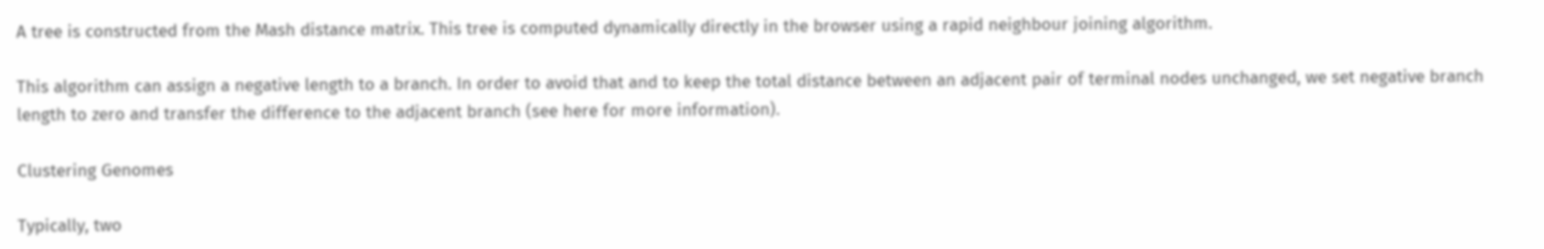A tree is constructed from the Mash distance matrix. This tree is computed dynamically directly in the browser using a rapid neighbour joining algorithm.

This algorithm can assign a negative length to a branch. In order to avoid that and to keep the total distance between an adjacent pair of terminal nodes unchanged, we set negative branch length to zero and transfer the difference to the adjacent branch (see here for more information).

Clustering Genomes

Typically, two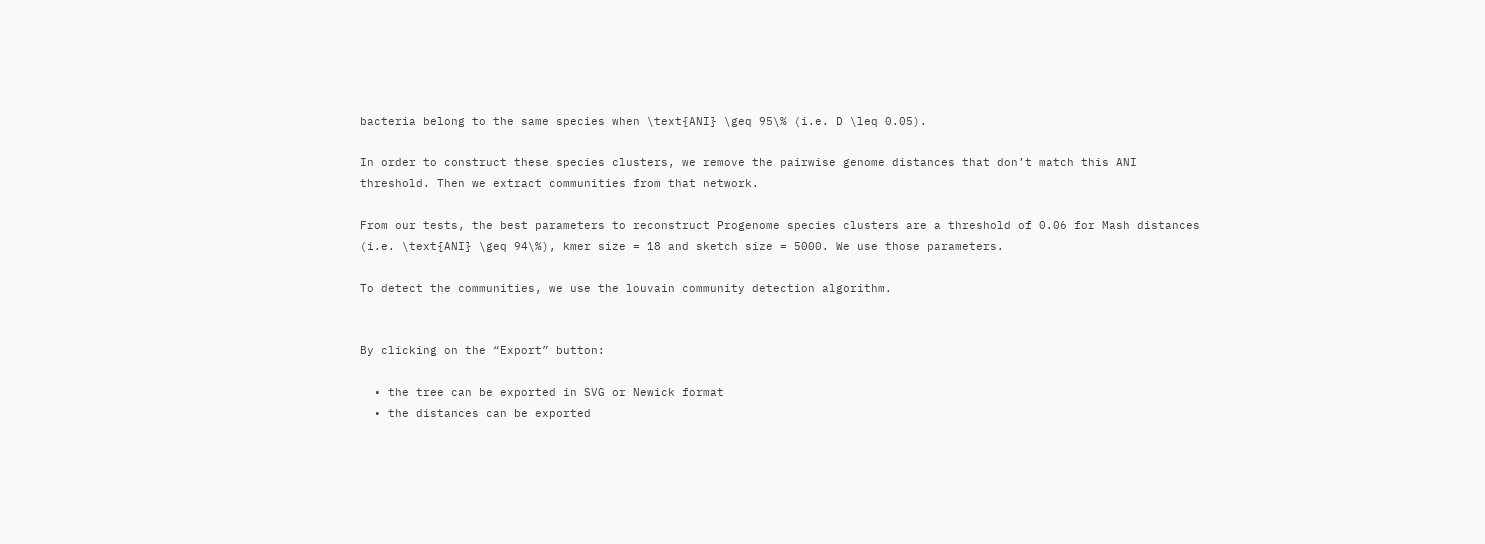bacteria belong to the same species when \text{ANI} \geq 95\% (i.e. D \leq 0.05).

In order to construct these species clusters, we remove the pairwise genome distances that don’t match this ANI threshold. Then we extract communities from that network.

From our tests, the best parameters to reconstruct Progenome species clusters are a threshold of 0.06 for Mash distances (i.e. \text{ANI} \geq 94\%), kmer size = 18 and sketch size = 5000. We use those parameters.

To detect the communities, we use the louvain community detection algorithm.


By clicking on the “Export” button:

  • the tree can be exported in SVG or Newick format
  • the distances can be exported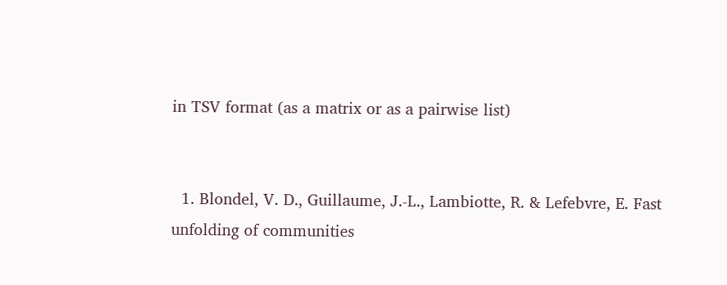in TSV format (as a matrix or as a pairwise list)


  1. Blondel, V. D., Guillaume, J.-L., Lambiotte, R. & Lefebvre, E. Fast unfolding of communities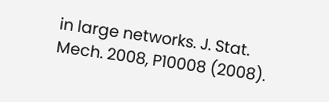in large networks. J. Stat. Mech. 2008, P10008 (2008).